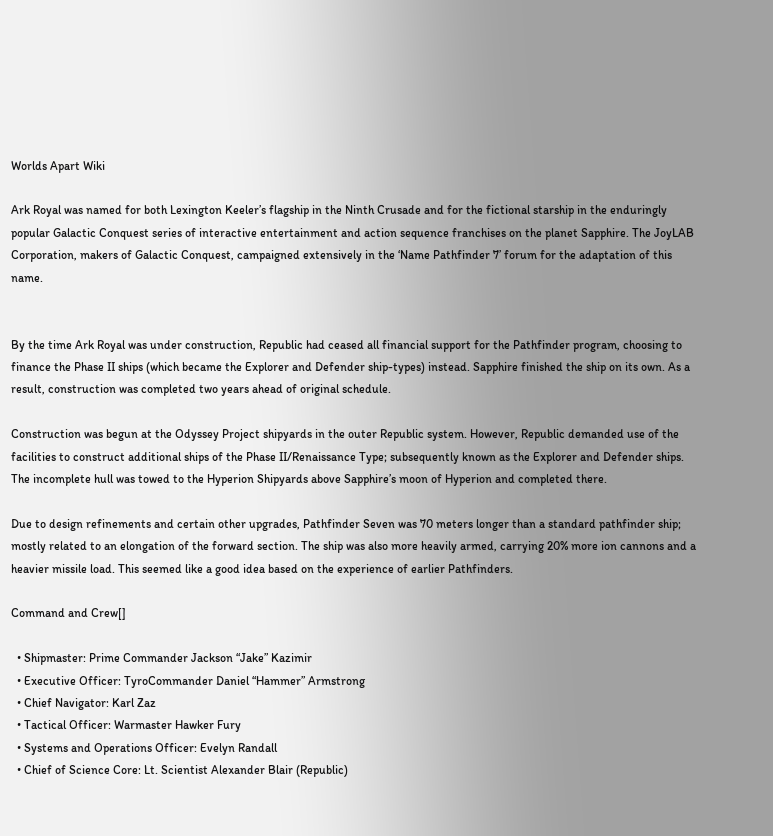Worlds Apart Wiki

Ark Royal was named for both Lexington Keeler’s flagship in the Ninth Crusade and for the fictional starship in the enduringly popular Galactic Conquest series of interactive entertainment and action sequence franchises on the planet Sapphire. The JoyLAB Corporation, makers of Galactic Conquest, campaigned extensively in the ‘Name Pathfinder 7’ forum for the adaptation of this name.


By the time Ark Royal was under construction, Republic had ceased all financial support for the Pathfinder program, choosing to finance the Phase II ships (which became the Explorer and Defender ship-types) instead. Sapphire finished the ship on its own. As a result, construction was completed two years ahead of original schedule.

Construction was begun at the Odyssey Project shipyards in the outer Republic system. However, Republic demanded use of the facilities to construct additional ships of the Phase II/Renaissance Type; subsequently known as the Explorer and Defender ships. The incomplete hull was towed to the Hyperion Shipyards above Sapphire’s moon of Hyperion and completed there.

Due to design refinements and certain other upgrades, Pathfinder Seven was 70 meters longer than a standard pathfinder ship; mostly related to an elongation of the forward section. The ship was also more heavily armed, carrying 20% more ion cannons and a heavier missile load. This seemed like a good idea based on the experience of earlier Pathfinders.

Command and Crew[]

  • Shipmaster: Prime Commander Jackson “Jake” Kazimir
  • Executive Officer: TyroCommander Daniel “Hammer” Armstrong
  • Chief Navigator: Karl Zaz
  • Tactical Officer: Warmaster Hawker Fury
  • Systems and Operations Officer: Evelyn Randall
  • Chief of Science Core: Lt. Scientist Alexander Blair (Republic)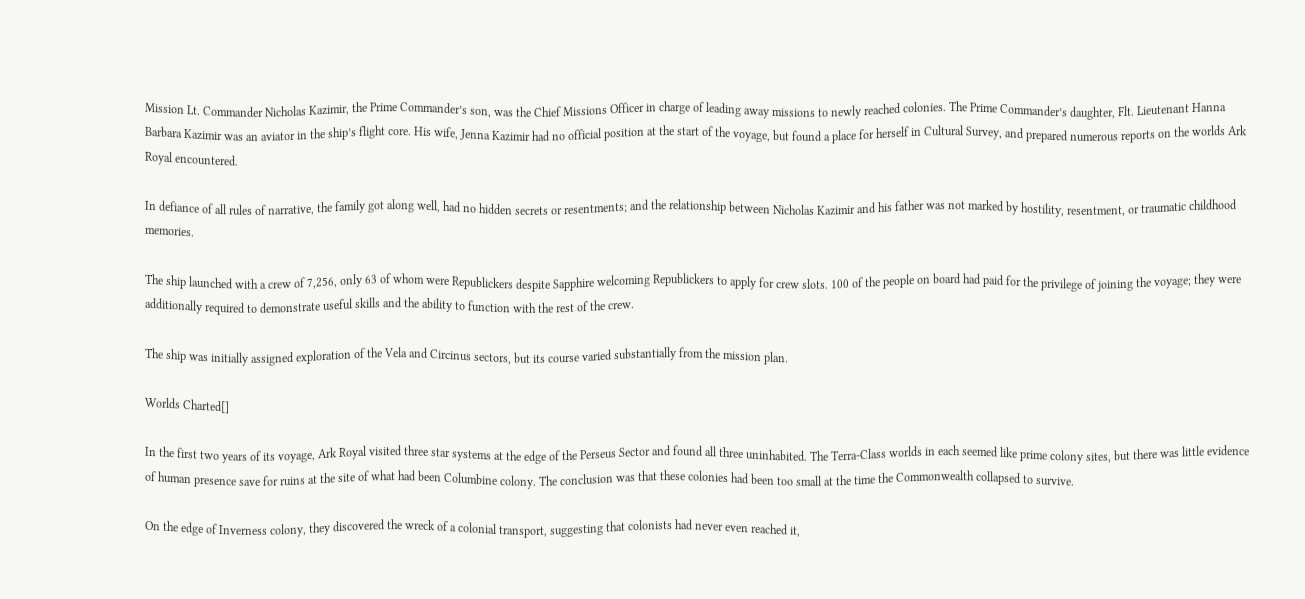Mission Lt. Commander Nicholas Kazimir, the Prime Commander’s son, was the Chief Missions Officer in charge of leading away missions to newly reached colonies. The Prime Commander’s daughter, Flt. Lieutenant Hanna Barbara Kazimir was an aviator in the ship’s flight core. His wife, Jenna Kazimir had no official position at the start of the voyage, but found a place for herself in Cultural Survey, and prepared numerous reports on the worlds Ark Royal encountered.

In defiance of all rules of narrative, the family got along well, had no hidden secrets or resentments; and the relationship between Nicholas Kazimir and his father was not marked by hostility, resentment, or traumatic childhood memories.

The ship launched with a crew of 7,256, only 63 of whom were Republickers despite Sapphire welcoming Republickers to apply for crew slots. 100 of the people on board had paid for the privilege of joining the voyage; they were additionally required to demonstrate useful skills and the ability to function with the rest of the crew.

The ship was initially assigned exploration of the Vela and Circinus sectors, but its course varied substantially from the mission plan.

Worlds Charted[]

In the first two years of its voyage, Ark Royal visited three star systems at the edge of the Perseus Sector and found all three uninhabited. The Terra-Class worlds in each seemed like prime colony sites, but there was little evidence of human presence save for ruins at the site of what had been Columbine colony. The conclusion was that these colonies had been too small at the time the Commonwealth collapsed to survive.

On the edge of Inverness colony, they discovered the wreck of a colonial transport, suggesting that colonists had never even reached it,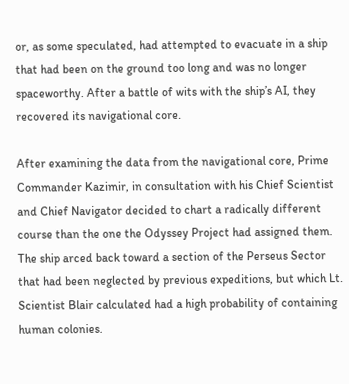or, as some speculated, had attempted to evacuate in a ship that had been on the ground too long and was no longer spaceworthy. After a battle of wits with the ship’s AI, they recovered its navigational core.

After examining the data from the navigational core, Prime Commander Kazimir, in consultation with his Chief Scientist and Chief Navigator decided to chart a radically different course than the one the Odyssey Project had assigned them. The ship arced back toward a section of the Perseus Sector that had been neglected by previous expeditions, but which Lt. Scientist Blair calculated had a high probability of containing human colonies.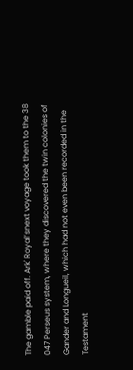The gamble paid off. Ark' Royal’snext voyage took them to the 38 047 Perseus system, where they discovered the twin colonies of Gander and Longueil, which had not even been recorded in the Testament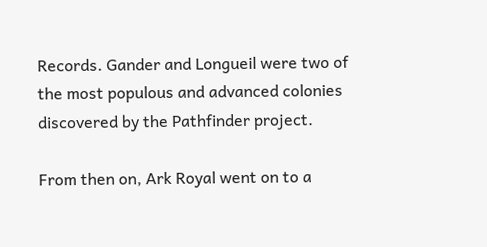Records. Gander and Longueil were two of the most populous and advanced colonies discovered by the Pathfinder project.

From then on, Ark Royal went on to a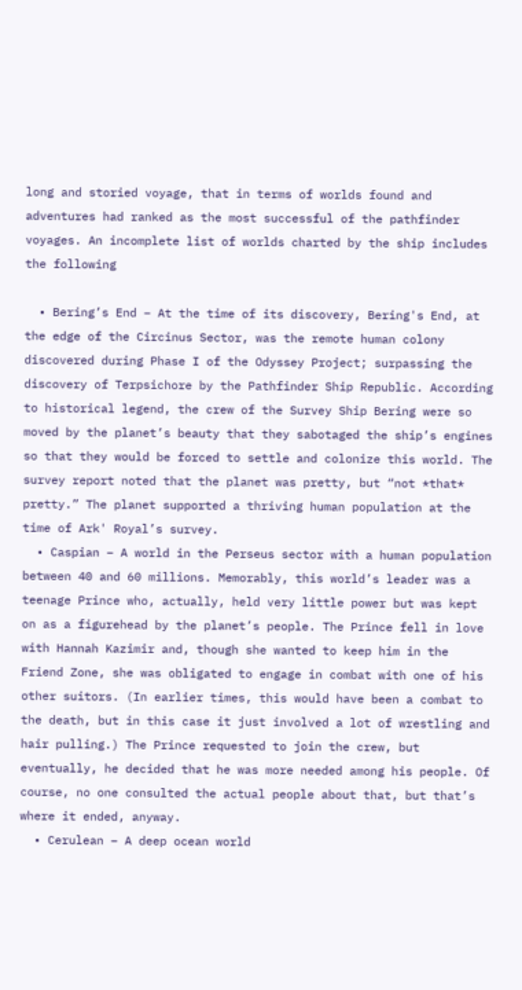long and storied voyage, that in terms of worlds found and adventures had ranked as the most successful of the pathfinder voyages. An incomplete list of worlds charted by the ship includes the following

  • Bering’s End – At the time of its discovery, Bering's End, at the edge of the Circinus Sector, was the remote human colony discovered during Phase I of the Odyssey Project; surpassing the discovery of Terpsichore by the Pathfinder Ship Republic. According to historical legend, the crew of the Survey Ship Bering were so moved by the planet’s beauty that they sabotaged the ship’s engines so that they would be forced to settle and colonize this world. The survey report noted that the planet was pretty, but “not *that* pretty.” The planet supported a thriving human population at the time of Ark' Royal’s survey.
  • Caspian – A world in the Perseus sector with a human population between 40 and 60 millions. Memorably, this world’s leader was a teenage Prince who, actually, held very little power but was kept on as a figurehead by the planet’s people. The Prince fell in love with Hannah Kazimir and, though she wanted to keep him in the Friend Zone, she was obligated to engage in combat with one of his other suitors. (In earlier times, this would have been a combat to the death, but in this case it just involved a lot of wrestling and hair pulling.) The Prince requested to join the crew, but eventually, he decided that he was more needed among his people. Of course, no one consulted the actual people about that, but that’s where it ended, anyway.
  • Cerulean – A deep ocean world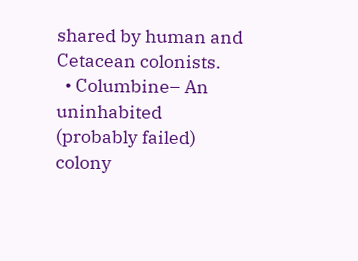shared by human and Cetacean colonists.
  • Columbine– An uninhabited (probably failed) colony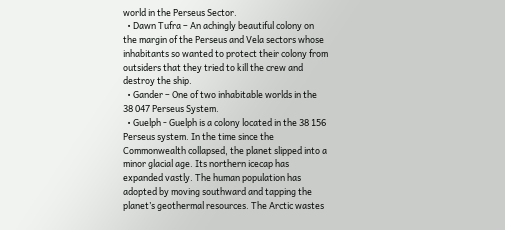world in the Perseus Sector.
  • Dawn Tufra – An achingly beautiful colony on the margin of the Perseus and Vela sectors whose inhabitants so wanted to protect their colony from outsiders that they tried to kill the crew and destroy the ship.
  • Gander – One of two inhabitable worlds in the 38 047 Perseus System.
  • Guelph - Guelph is a colony located in the 38 156 Perseus system. In the time since the Commonwealth collapsed, the planet slipped into a minor glacial age. Its northern icecap has expanded vastly. The human population has adopted by moving southward and tapping the planet’s geothermal resources. The Arctic wastes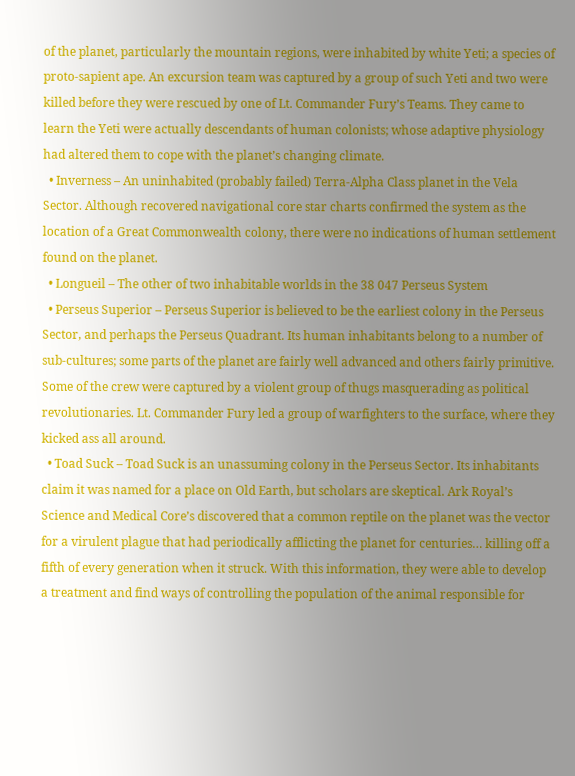of the planet, particularly the mountain regions, were inhabited by white Yeti; a species of proto-sapient ape. An excursion team was captured by a group of such Yeti and two were killed before they were rescued by one of Lt. Commander Fury’s Teams. They came to learn the Yeti were actually descendants of human colonists; whose adaptive physiology had altered them to cope with the planet’s changing climate.
  • Inverness – An uninhabited (probably failed) Terra-Alpha Class planet in the Vela Sector. Although recovered navigational core star charts confirmed the system as the location of a Great Commonwealth colony, there were no indications of human settlement found on the planet.
  • Longueil – The other of two inhabitable worlds in the 38 047 Perseus System
  • Perseus Superior – Perseus Superior is believed to be the earliest colony in the Perseus Sector, and perhaps the Perseus Quadrant. Its human inhabitants belong to a number of sub-cultures; some parts of the planet are fairly well advanced and others fairly primitive. Some of the crew were captured by a violent group of thugs masquerading as political revolutionaries. Lt. Commander Fury led a group of warfighters to the surface, where they kicked ass all around.
  • Toad Suck – Toad Suck is an unassuming colony in the Perseus Sector. Its inhabitants claim it was named for a place on Old Earth, but scholars are skeptical. Ark Royal’s Science and Medical Core’s discovered that a common reptile on the planet was the vector for a virulent plague that had periodically afflicting the planet for centuries… killing off a fifth of every generation when it struck. With this information, they were able to develop a treatment and find ways of controlling the population of the animal responsible for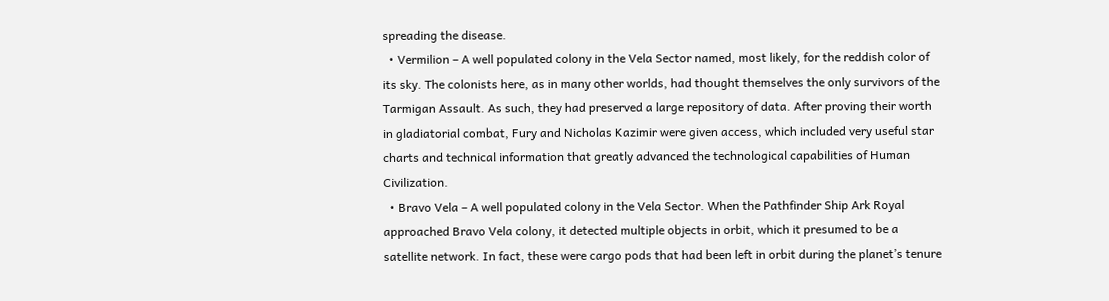spreading the disease.
  • Vermilion – A well populated colony in the Vela Sector named, most likely, for the reddish color of its sky. The colonists here, as in many other worlds, had thought themselves the only survivors of the Tarmigan Assault. As such, they had preserved a large repository of data. After proving their worth in gladiatorial combat, Fury and Nicholas Kazimir were given access, which included very useful star charts and technical information that greatly advanced the technological capabilities of Human Civilization.
  • Bravo Vela – A well populated colony in the Vela Sector. When the Pathfinder Ship Ark Royal approached Bravo Vela colony, it detected multiple objects in orbit, which it presumed to be a satellite network. In fact, these were cargo pods that had been left in orbit during the planet’s tenure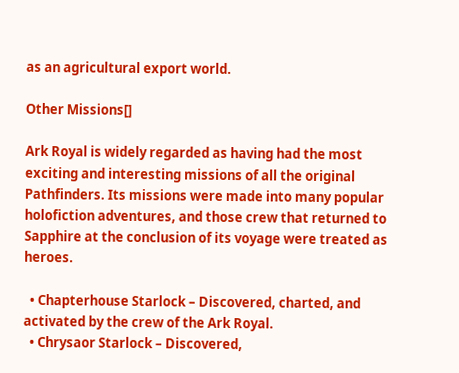as an agricultural export world.

Other Missions[]

Ark Royal is widely regarded as having had the most exciting and interesting missions of all the original Pathfinders. Its missions were made into many popular holofiction adventures, and those crew that returned to Sapphire at the conclusion of its voyage were treated as heroes.

  • Chapterhouse Starlock – Discovered, charted, and activated by the crew of the Ark Royal.
  • Chrysaor Starlock – Discovered,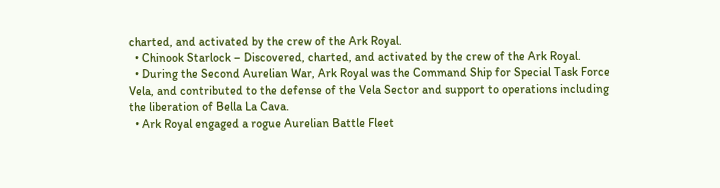charted, and activated by the crew of the Ark Royal.
  • Chinook Starlock – Discovered, charted, and activated by the crew of the Ark Royal.
  • During the Second Aurelian War, Ark Royal was the Command Ship for Special Task Force Vela, and contributed to the defense of the Vela Sector and support to operations including the liberation of Bella La Cava.
  • Ark Royal engaged a rogue Aurelian Battle Fleet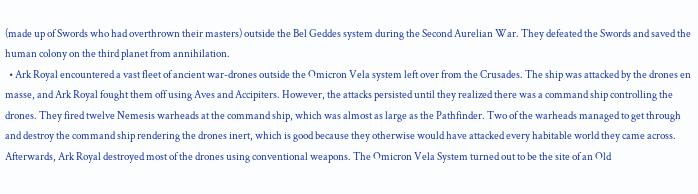(made up of Swords who had overthrown their masters) outside the Bel Geddes system during the Second Aurelian War. They defeated the Swords and saved the human colony on the third planet from annihilation.
  • Ark Royal encountered a vast fleet of ancient war-drones outside the Omicron Vela system left over from the Crusades. The ship was attacked by the drones en masse, and Ark Royal fought them off using Aves and Accipiters. However, the attacks persisted until they realized there was a command ship controlling the drones. They fired twelve Nemesis warheads at the command ship, which was almost as large as the Pathfinder. Two of the warheads managed to get through and destroy the command ship rendering the drones inert, which is good because they otherwise would have attacked every habitable world they came across. Afterwards, Ark Royal destroyed most of the drones using conventional weapons. The Omicron Vela System turned out to be the site of an Old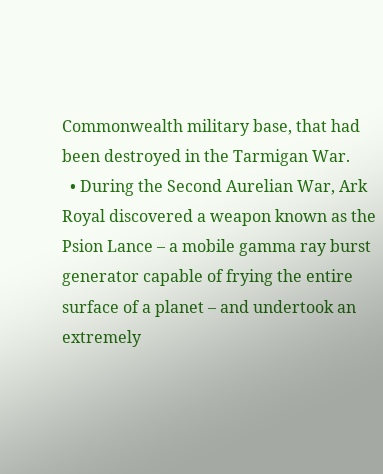Commonwealth military base, that had been destroyed in the Tarmigan War.
  • During the Second Aurelian War, Ark Royal discovered a weapon known as the Psion Lance – a mobile gamma ray burst generator capable of frying the entire surface of a planet – and undertook an extremely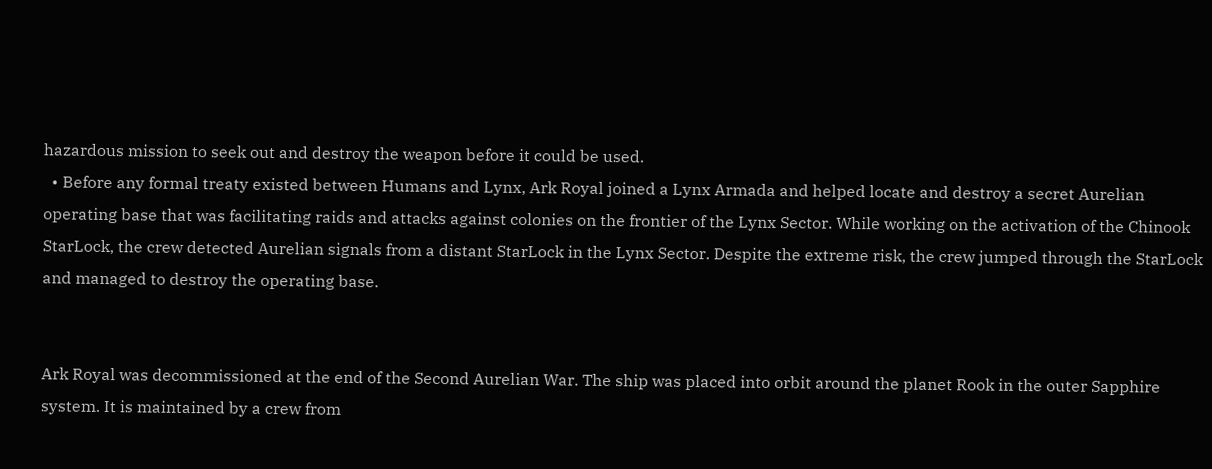hazardous mission to seek out and destroy the weapon before it could be used.
  • Before any formal treaty existed between Humans and Lynx, Ark Royal joined a Lynx Armada and helped locate and destroy a secret Aurelian operating base that was facilitating raids and attacks against colonies on the frontier of the Lynx Sector. While working on the activation of the Chinook StarLock, the crew detected Aurelian signals from a distant StarLock in the Lynx Sector. Despite the extreme risk, the crew jumped through the StarLock and managed to destroy the operating base.


Ark Royal was decommissioned at the end of the Second Aurelian War. The ship was placed into orbit around the planet Rook in the outer Sapphire system. It is maintained by a crew from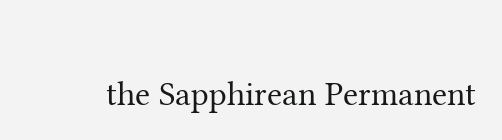the Sapphirean Permanent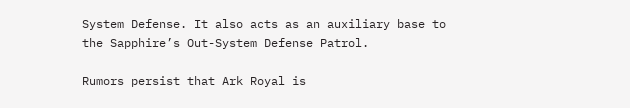System Defense. It also acts as an auxiliary base to the Sapphire’s Out-System Defense Patrol.

Rumors persist that Ark Royal is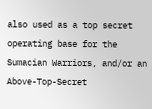also used as a top secret operating base for the Sumacian Warriors, and/or an Above-Top-Secret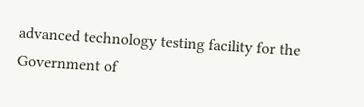advanced technology testing facility for the Government of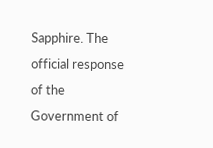Sapphire. The official response of the Government of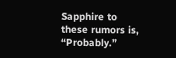Sapphire to these rumors is, “Probably.”